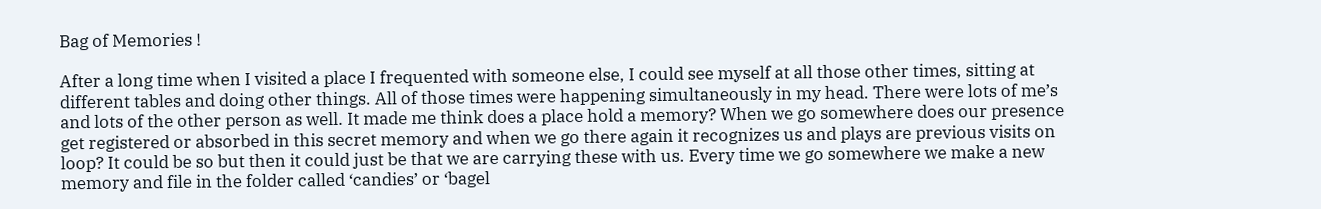Bag of Memories !

After a long time when I visited a place I frequented with someone else, I could see myself at all those other times, sitting at different tables and doing other things. All of those times were happening simultaneously in my head. There were lots of me’s and lots of the other person as well. It made me think does a place hold a memory? When we go somewhere does our presence get registered or absorbed in this secret memory and when we go there again it recognizes us and plays are previous visits on loop? It could be so but then it could just be that we are carrying these with us. Every time we go somewhere we make a new memory and file in the folder called ‘candies’ or ‘bagel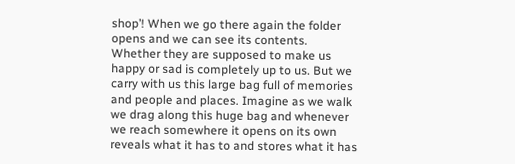shop’! When we go there again the folder opens and we can see its contents. Whether they are supposed to make us happy or sad is completely up to us. But we carry with us this large bag full of memories and people and places. Imagine as we walk we drag along this huge bag and whenever we reach somewhere it opens on its own reveals what it has to and stores what it has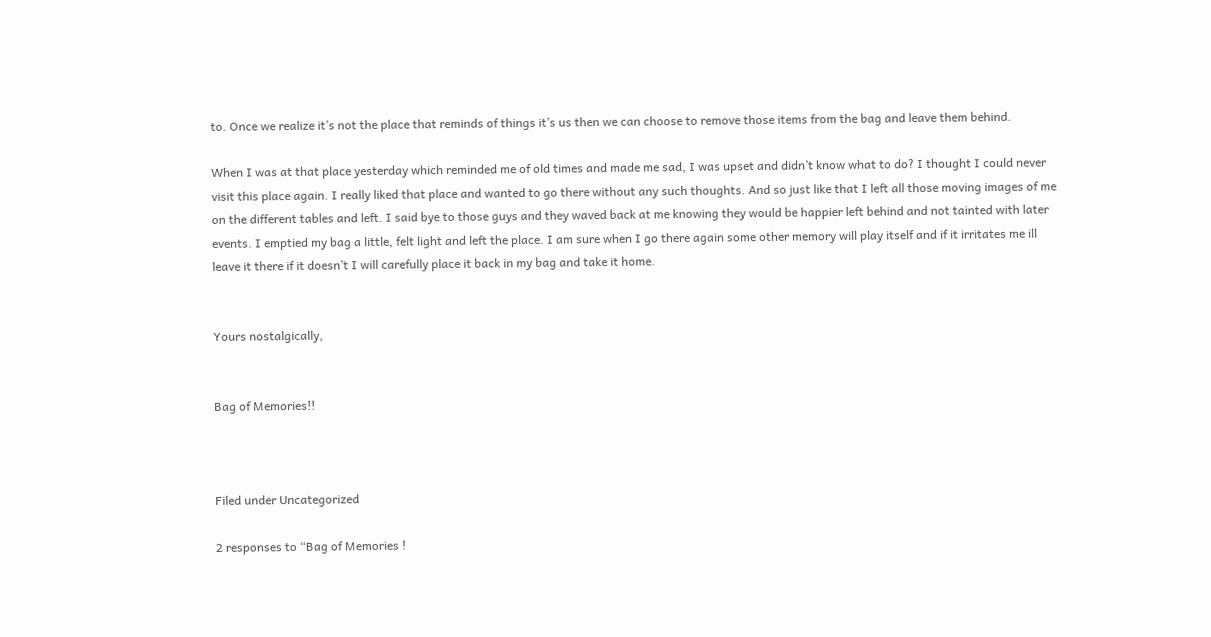to. Once we realize it’s not the place that reminds of things it’s us then we can choose to remove those items from the bag and leave them behind.

When I was at that place yesterday which reminded me of old times and made me sad, I was upset and didn’t know what to do? I thought I could never visit this place again. I really liked that place and wanted to go there without any such thoughts. And so just like that I left all those moving images of me on the different tables and left. I said bye to those guys and they waved back at me knowing they would be happier left behind and not tainted with later events. I emptied my bag a little, felt light and left the place. I am sure when I go there again some other memory will play itself and if it irritates me ill leave it there if it doesn’t I will carefully place it back in my bag and take it home.


Yours nostalgically,


Bag of Memories!!



Filed under Uncategorized

2 responses to “Bag of Memories !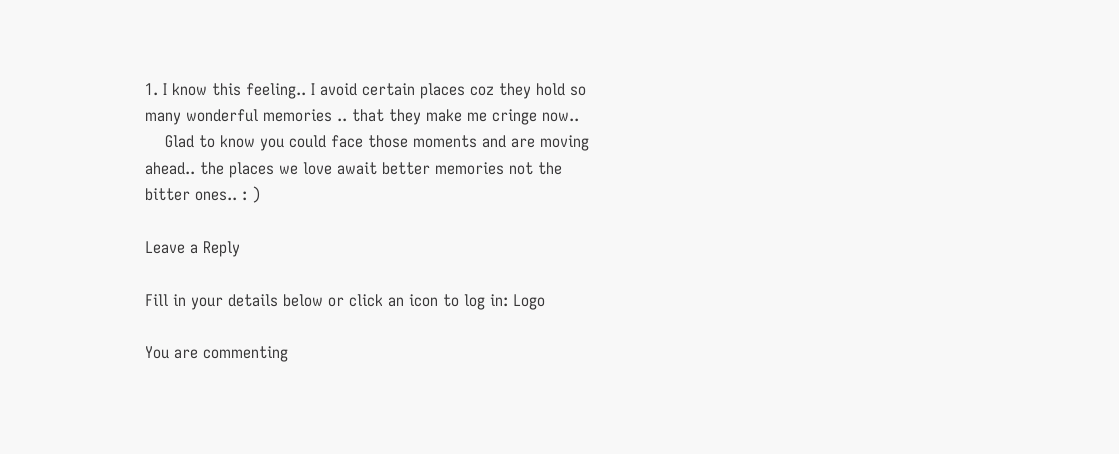1. I know this feeling.. I avoid certain places coz they hold so many wonderful memories .. that they make me cringe now..
    Glad to know you could face those moments and are moving ahead.. the places we love await better memories not the bitter ones.. : )

Leave a Reply

Fill in your details below or click an icon to log in: Logo

You are commenting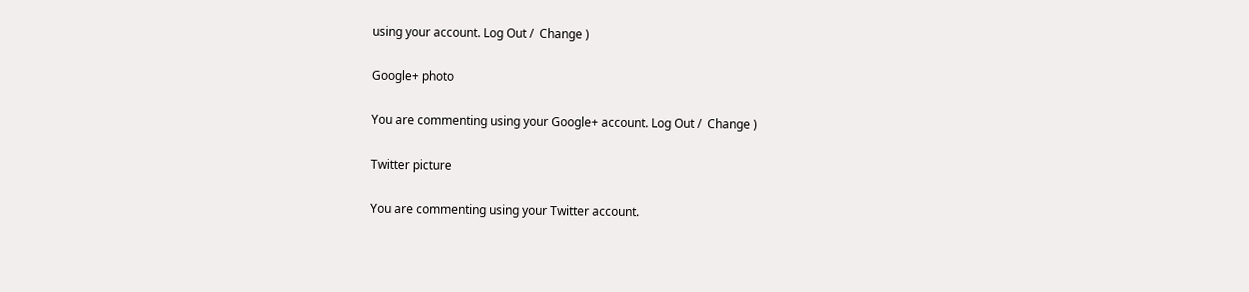using your account. Log Out /  Change )

Google+ photo

You are commenting using your Google+ account. Log Out /  Change )

Twitter picture

You are commenting using your Twitter account.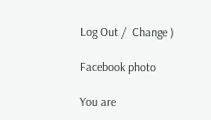Log Out /  Change )

Facebook photo

You are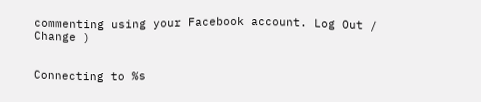commenting using your Facebook account. Log Out /  Change )


Connecting to %s